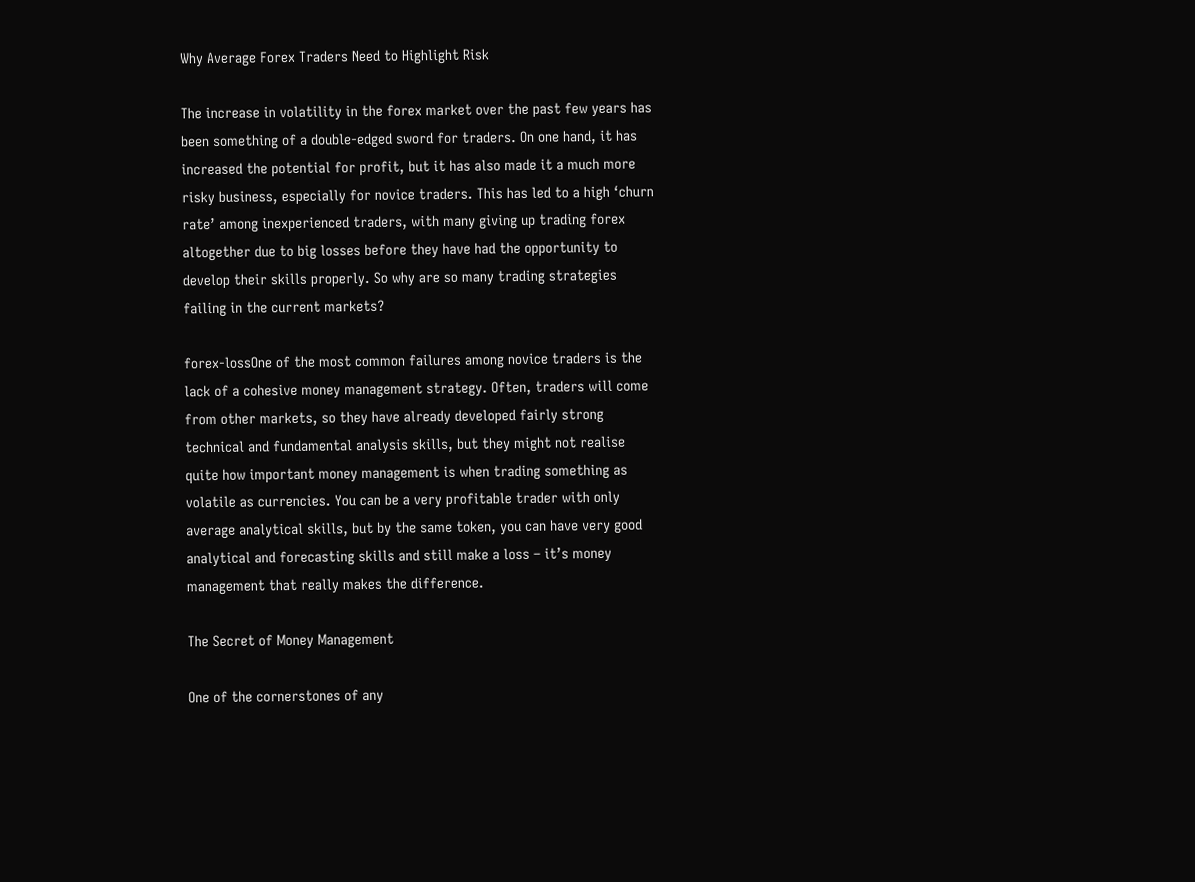Why Average Forex Traders Need to Highlight Risk

The increase in volatility in the forex market over the past few years has been something of a double-edged sword for traders. On one hand, it has increased the potential for profit, but it has also made it a much more risky business, especially for novice traders. This has led to a high ‘churn rate’ among inexperienced traders, with many giving up trading forex altogether due to big losses before they have had the opportunity to develop their skills properly. So why are so many trading strategies failing in the current markets?

forex-lossOne of the most common failures among novice traders is the lack of a cohesive money management strategy. Often, traders will come from other markets, so they have already developed fairly strong technical and fundamental analysis skills, but they might not realise quite how important money management is when trading something as volatile as currencies. You can be a very profitable trader with only average analytical skills, but by the same token, you can have very good analytical and forecasting skills and still make a loss – it’s money management that really makes the difference.

The Secret of Money Management

One of the cornerstones of any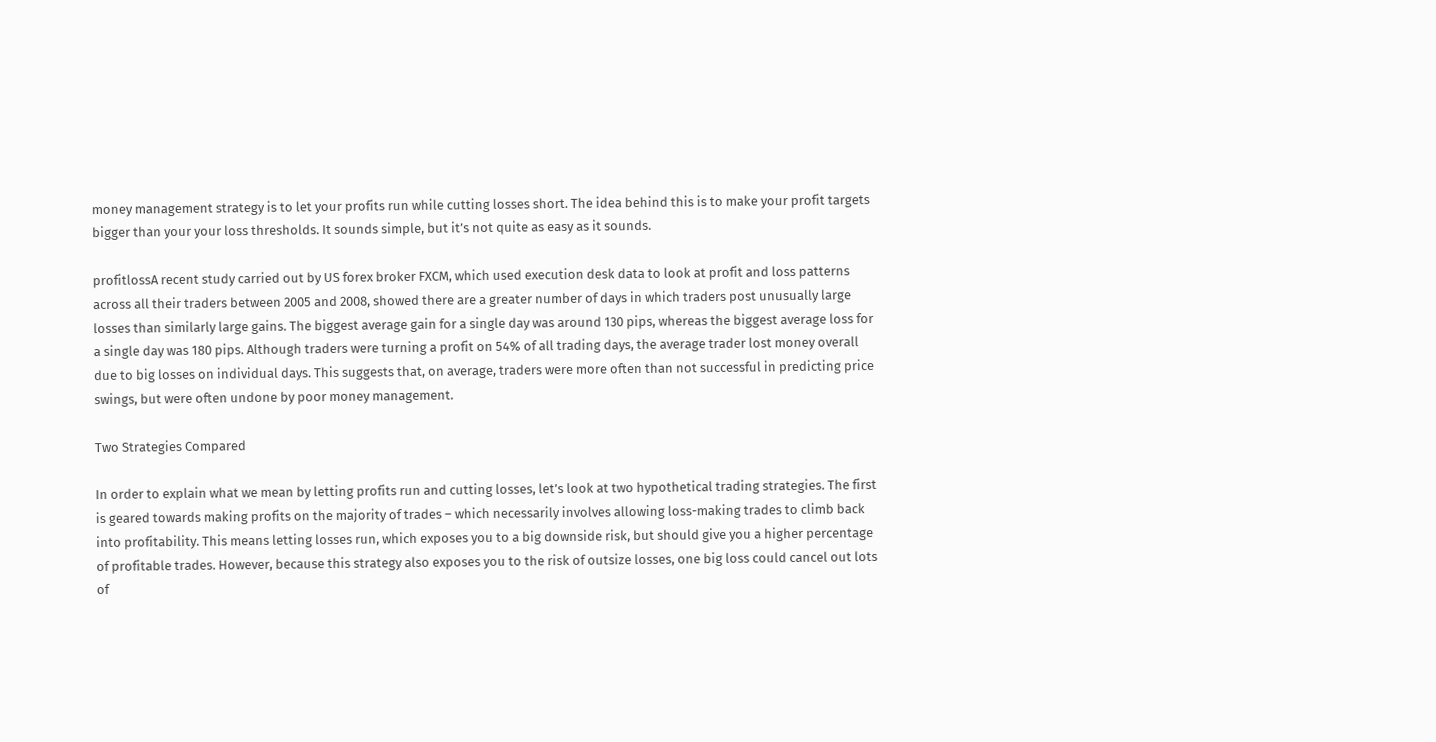money management strategy is to let your profits run while cutting losses short. The idea behind this is to make your profit targets bigger than your your loss thresholds. It sounds simple, but it’s not quite as easy as it sounds.

profitlossA recent study carried out by US forex broker FXCM, which used execution desk data to look at profit and loss patterns across all their traders between 2005 and 2008, showed there are a greater number of days in which traders post unusually large losses than similarly large gains. The biggest average gain for a single day was around 130 pips, whereas the biggest average loss for a single day was 180 pips. Although traders were turning a profit on 54% of all trading days, the average trader lost money overall due to big losses on individual days. This suggests that, on average, traders were more often than not successful in predicting price swings, but were often undone by poor money management.

Two Strategies Compared

In order to explain what we mean by letting profits run and cutting losses, let’s look at two hypothetical trading strategies. The first is geared towards making profits on the majority of trades – which necessarily involves allowing loss-making trades to climb back into profitability. This means letting losses run, which exposes you to a big downside risk, but should give you a higher percentage of profitable trades. However, because this strategy also exposes you to the risk of outsize losses, one big loss could cancel out lots of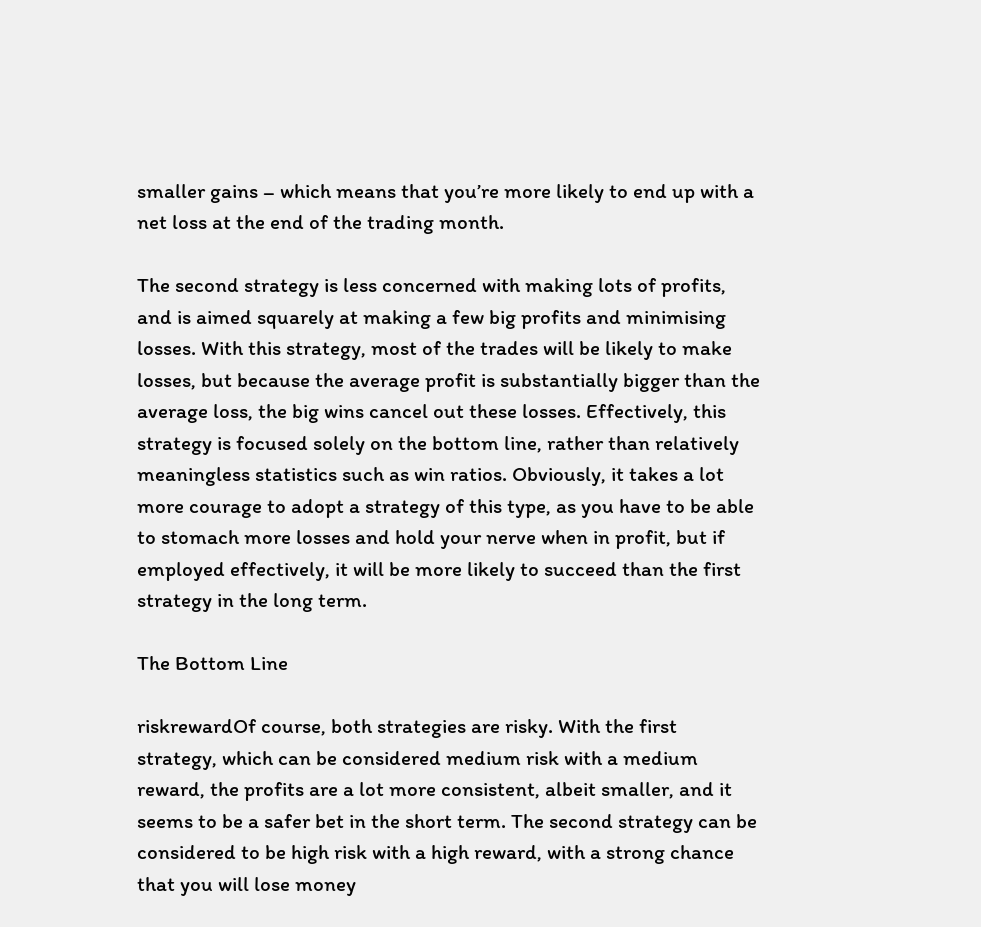smaller gains – which means that you’re more likely to end up with a net loss at the end of the trading month.

The second strategy is less concerned with making lots of profits, and is aimed squarely at making a few big profits and minimising losses. With this strategy, most of the trades will be likely to make losses, but because the average profit is substantially bigger than the average loss, the big wins cancel out these losses. Effectively, this strategy is focused solely on the bottom line, rather than relatively meaningless statistics such as win ratios. Obviously, it takes a lot more courage to adopt a strategy of this type, as you have to be able to stomach more losses and hold your nerve when in profit, but if employed effectively, it will be more likely to succeed than the first strategy in the long term.

The Bottom Line

riskrewardOf course, both strategies are risky. With the first strategy, which can be considered medium risk with a medium reward, the profits are a lot more consistent, albeit smaller, and it seems to be a safer bet in the short term. The second strategy can be considered to be high risk with a high reward, with a strong chance that you will lose money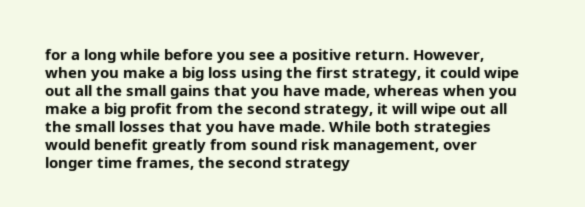for a long while before you see a positive return. However, when you make a big loss using the first strategy, it could wipe out all the small gains that you have made, whereas when you make a big profit from the second strategy, it will wipe out all the small losses that you have made. While both strategies would benefit greatly from sound risk management, over longer time frames, the second strategy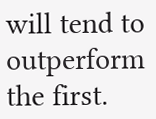will tend to outperform the first.